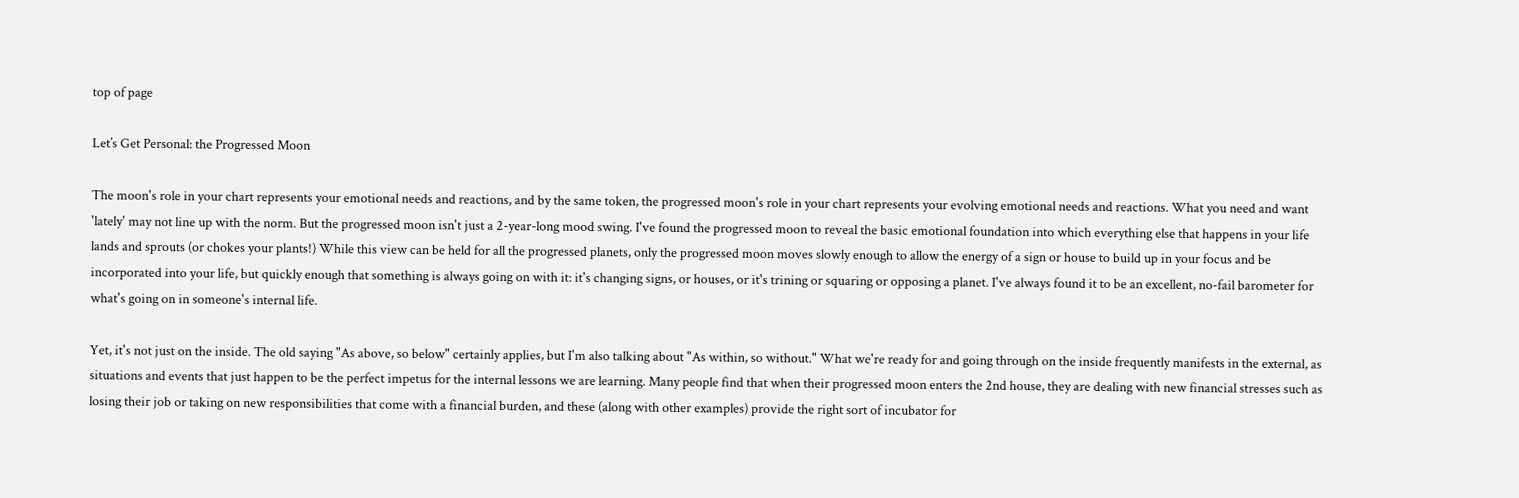top of page

Let’s Get Personal: the Progressed Moon

The moon's role in your chart represents your emotional needs and reactions, and by the same token, the progressed moon's role in your chart represents your evolving emotional needs and reactions. What you need and want 'lately' may not line up with the norm. But the progressed moon isn't just a 2-year-long mood swing. I've found the progressed moon to reveal the basic emotional foundation into which everything else that happens in your life lands and sprouts (or chokes your plants!) While this view can be held for all the progressed planets, only the progressed moon moves slowly enough to allow the energy of a sign or house to build up in your focus and be incorporated into your life, but quickly enough that something is always going on with it: it's changing signs, or houses, or it's trining or squaring or opposing a planet. I've always found it to be an excellent, no-fail barometer for what's going on in someone's internal life.

Yet, it's not just on the inside. The old saying "As above, so below" certainly applies, but I'm also talking about "As within, so without." What we're ready for and going through on the inside frequently manifests in the external, as situations and events that just happen to be the perfect impetus for the internal lessons we are learning. Many people find that when their progressed moon enters the 2nd house, they are dealing with new financial stresses such as losing their job or taking on new responsibilities that come with a financial burden, and these (along with other examples) provide the right sort of incubator for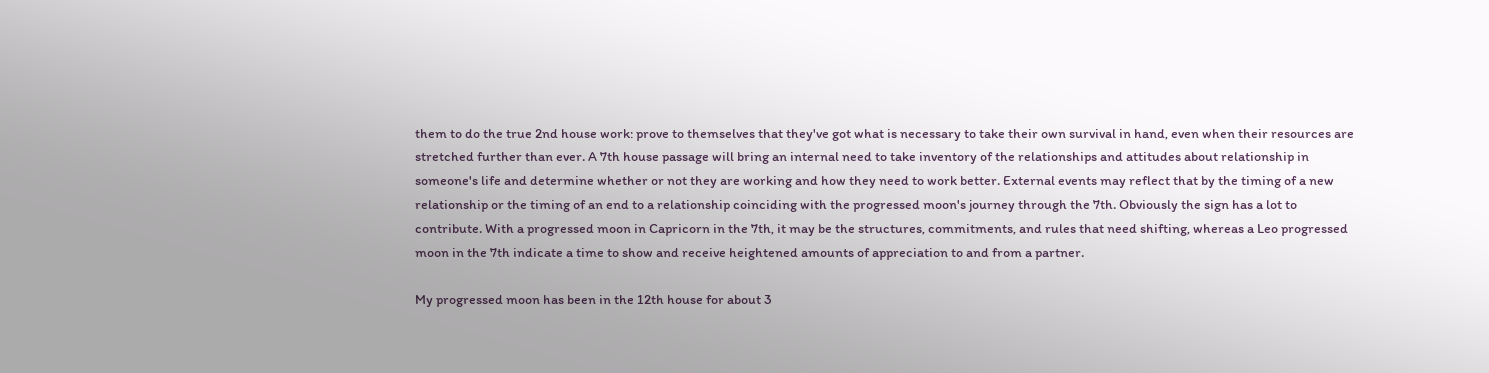them to do the true 2nd house work: prove to themselves that they've got what is necessary to take their own survival in hand, even when their resources are stretched further than ever. A 7th house passage will bring an internal need to take inventory of the relationships and attitudes about relationship in someone's life and determine whether or not they are working and how they need to work better. External events may reflect that by the timing of a new relationship or the timing of an end to a relationship coinciding with the progressed moon's journey through the 7th. Obviously the sign has a lot to contribute. With a progressed moon in Capricorn in the 7th, it may be the structures, commitments, and rules that need shifting, whereas a Leo progressed moon in the 7th indicate a time to show and receive heightened amounts of appreciation to and from a partner.

My progressed moon has been in the 12th house for about 3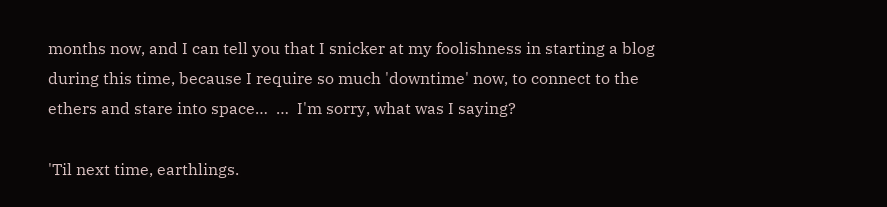months now, and I can tell you that I snicker at my foolishness in starting a blog during this time, because I require so much 'downtime' now, to connect to the ethers and stare into space…  …  I'm sorry, what was I saying?

'Til next time, earthlings.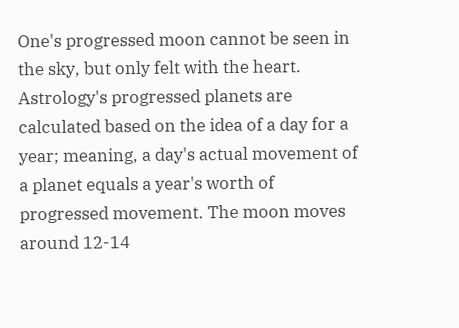One's progressed moon cannot be seen in the sky, but only felt with the heart. Astrology's progressed planets are calculated based on the idea of a day for a year; meaning, a day's actual movement of a planet equals a year's worth of progressed movement. The moon moves around 12-14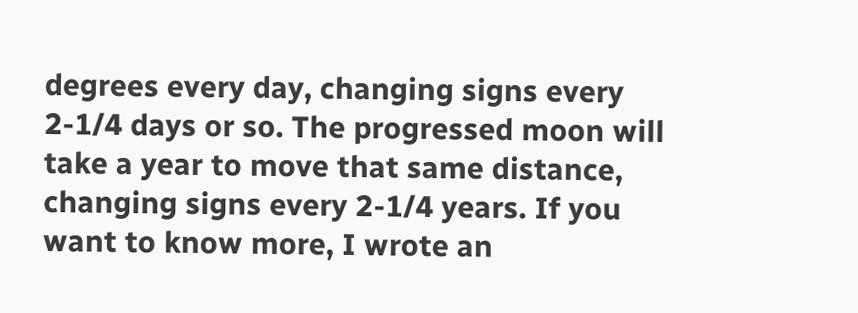degrees every day, changing signs every 2-1/4 days or so. The progressed moon will take a year to move that same distance, changing signs every 2-1/4 years. If you want to know more, I wrote an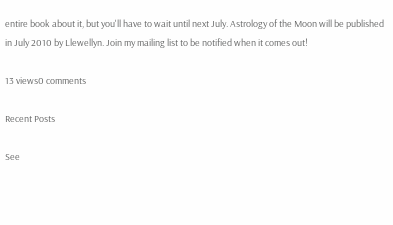entire book about it, but you'll have to wait until next July. Astrology of the Moon will be published in July 2010 by Llewellyn. Join my mailing list to be notified when it comes out!

13 views0 comments

Recent Posts

See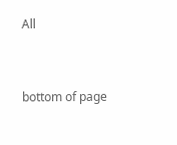All


bottom of page